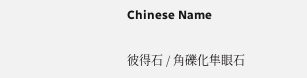Chinese Name

彼得石 / 角礫化隼眼石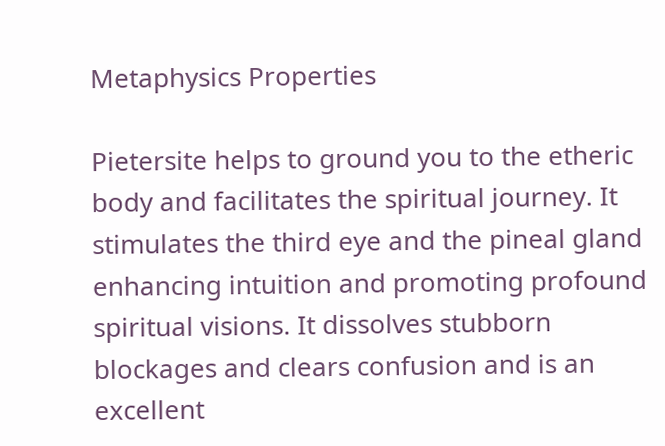Metaphysics Properties

Pietersite helps to ground you to the etheric body and facilitates the spiritual journey. It stimulates the third eye and the pineal gland enhancing intuition and promoting profound spiritual visions. It dissolves stubborn blockages and clears confusion and is an excellent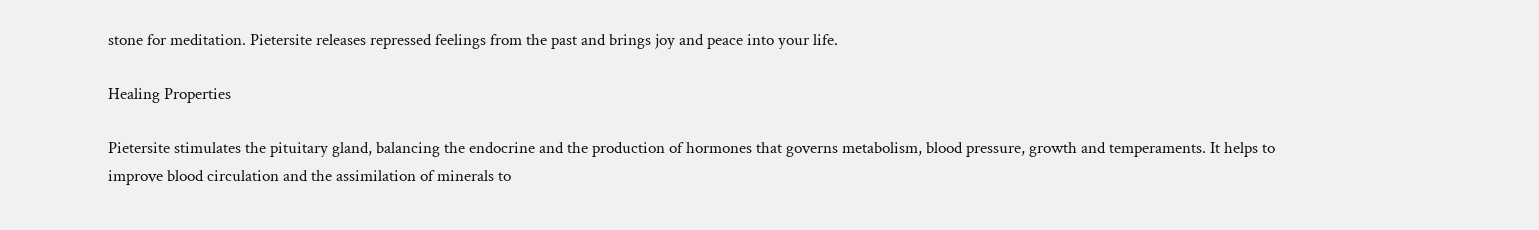stone for meditation. Pietersite releases repressed feelings from the past and brings joy and peace into your life.

Healing Properties

Pietersite stimulates the pituitary gland, balancing the endocrine and the production of hormones that governs metabolism, blood pressure, growth and temperaments. It helps to improve blood circulation and the assimilation of minerals to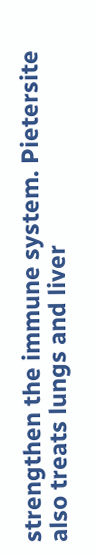strengthen the immune system. Pietersite also treats lungs and liver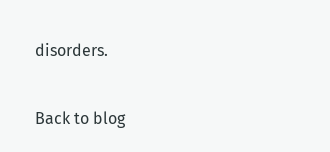disorders.

Back to blog